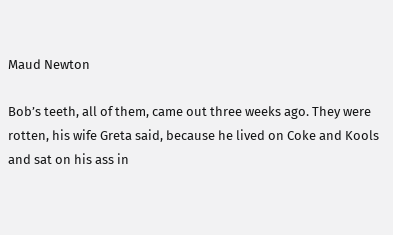Maud Newton

Bob’s teeth, all of them, came out three weeks ago. They were rotten, his wife Greta said, because he lived on Coke and Kools and sat on his ass in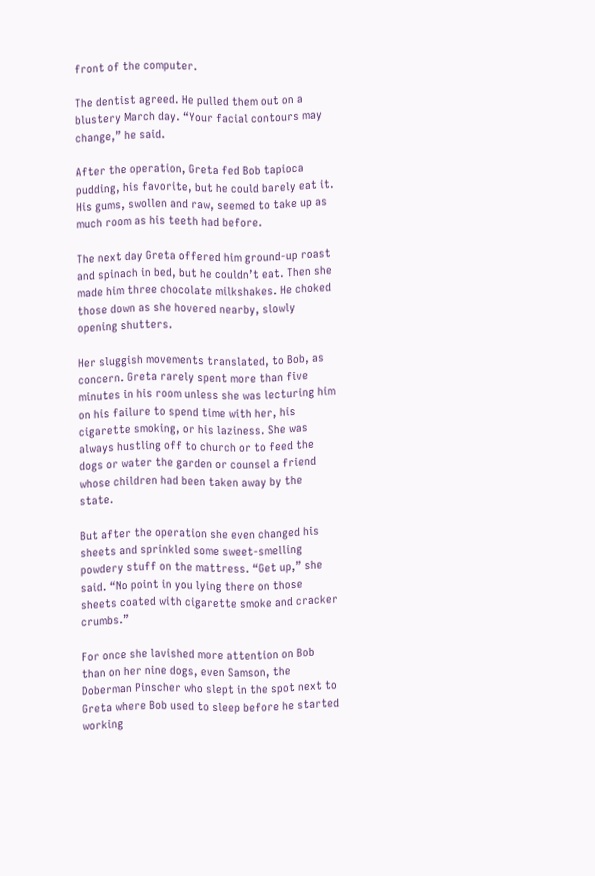front of the computer.

The dentist agreed. He pulled them out on a blustery March day. “Your facial contours may change,” he said.

After the operation, Greta fed Bob tapioca pudding, his favorite, but he could barely eat it. His gums, swollen and raw, seemed to take up as much room as his teeth had before.

The next day Greta offered him ground-up roast and spinach in bed, but he couldn’t eat. Then she made him three chocolate milkshakes. He choked those down as she hovered nearby, slowly opening shutters.

Her sluggish movements translated, to Bob, as concern. Greta rarely spent more than five minutes in his room unless she was lecturing him on his failure to spend time with her, his cigarette smoking, or his laziness. She was always hustling off to church or to feed the dogs or water the garden or counsel a friend whose children had been taken away by the state.

But after the operation she even changed his sheets and sprinkled some sweet-smelling powdery stuff on the mattress. “Get up,” she said. “No point in you lying there on those sheets coated with cigarette smoke and cracker crumbs.”

For once she lavished more attention on Bob than on her nine dogs, even Samson, the Doberman Pinscher who slept in the spot next to Greta where Bob used to sleep before he started working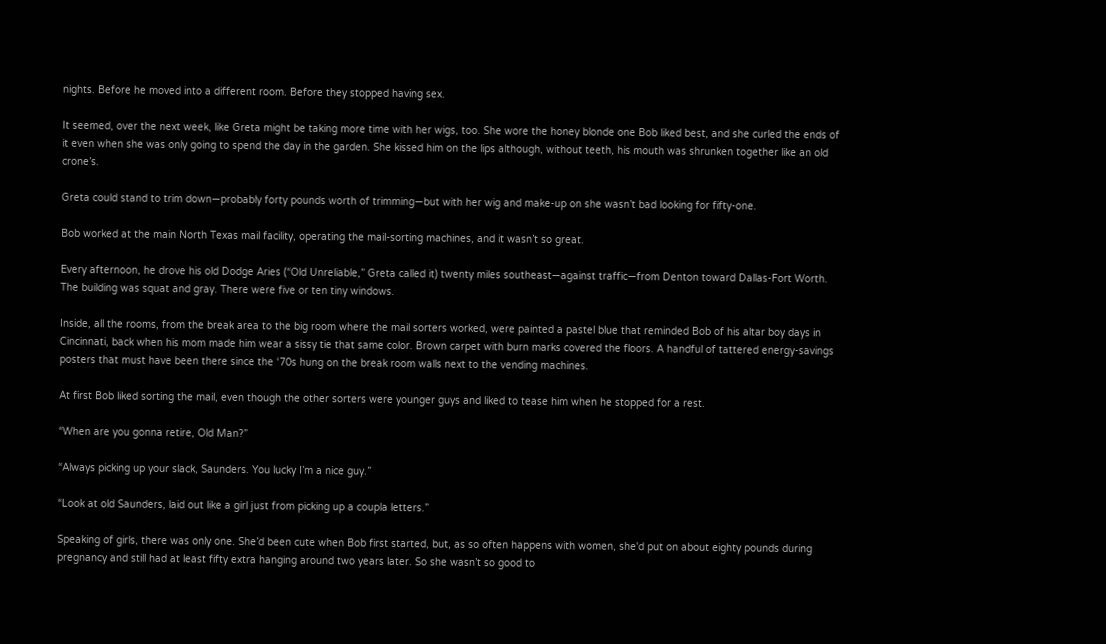nights. Before he moved into a different room. Before they stopped having sex.

It seemed, over the next week, like Greta might be taking more time with her wigs, too. She wore the honey blonde one Bob liked best, and she curled the ends of it even when she was only going to spend the day in the garden. She kissed him on the lips although, without teeth, his mouth was shrunken together like an old crone’s.

Greta could stand to trim down—probably forty pounds worth of trimming—but with her wig and make-up on she wasn’t bad looking for fifty-one.

Bob worked at the main North Texas mail facility, operating the mail-sorting machines, and it wasn’t so great.

Every afternoon, he drove his old Dodge Aries (“Old Unreliable,” Greta called it) twenty miles southeast—against traffic—from Denton toward Dallas-Fort Worth. The building was squat and gray. There were five or ten tiny windows.

Inside, all the rooms, from the break area to the big room where the mail sorters worked, were painted a pastel blue that reminded Bob of his altar boy days in Cincinnati, back when his mom made him wear a sissy tie that same color. Brown carpet with burn marks covered the floors. A handful of tattered energy-savings posters that must have been there since the ‘70s hung on the break room walls next to the vending machines.

At first Bob liked sorting the mail, even though the other sorters were younger guys and liked to tease him when he stopped for a rest.

“When are you gonna retire, Old Man?”

“Always picking up your slack, Saunders. You lucky I’m a nice guy.”

“Look at old Saunders, laid out like a girl just from picking up a coupla letters.”

Speaking of girls, there was only one. She’d been cute when Bob first started, but, as so often happens with women, she'd put on about eighty pounds during pregnancy and still had at least fifty extra hanging around two years later. So she wasn’t so good to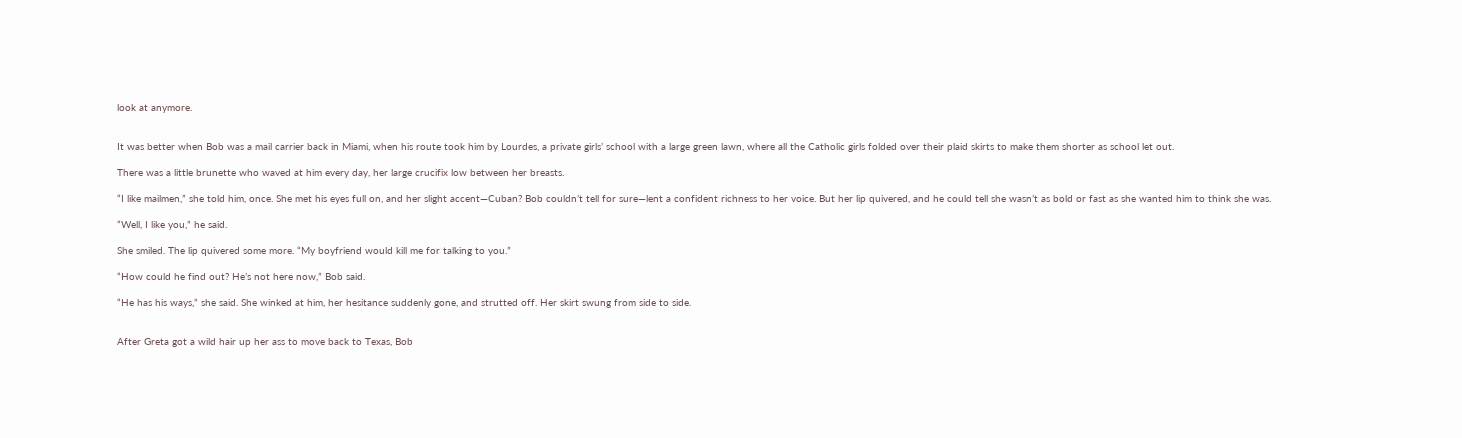look at anymore.


It was better when Bob was a mail carrier back in Miami, when his route took him by Lourdes, a private girls’ school with a large green lawn, where all the Catholic girls folded over their plaid skirts to make them shorter as school let out.

There was a little brunette who waved at him every day, her large crucifix low between her breasts.

“I like mailmen,” she told him, once. She met his eyes full on, and her slight accent—Cuban? Bob couldn’t tell for sure—lent a confident richness to her voice. But her lip quivered, and he could tell she wasn’t as bold or fast as she wanted him to think she was.

“Well, I like you,” he said.

She smiled. The lip quivered some more. “My boyfriend would kill me for talking to you.”

“How could he find out? He’s not here now,” Bob said.

“He has his ways,” she said. She winked at him, her hesitance suddenly gone, and strutted off. Her skirt swung from side to side.


After Greta got a wild hair up her ass to move back to Texas, Bob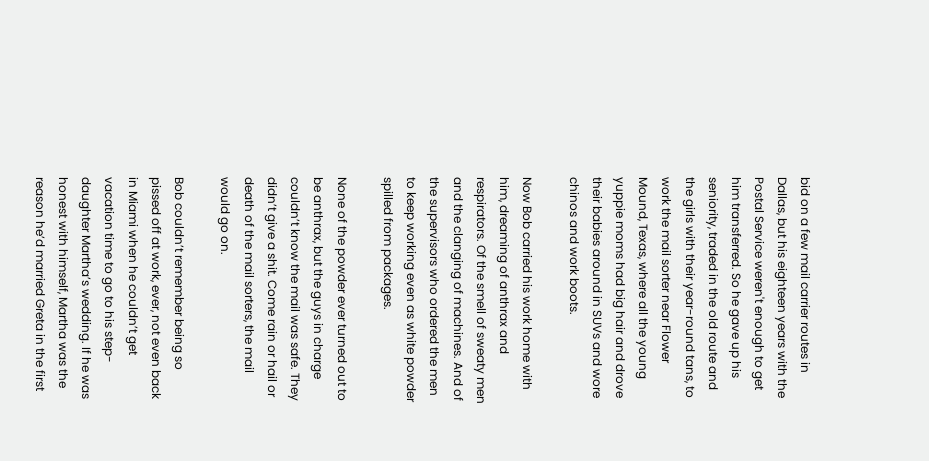bid on a few mail carrier routes in Dallas, but his eighteen years with the Postal Service weren't enough to get him transferred. So he gave up his seniority, traded in the old route and the girls with their year-round tans, to work the mail sorter near Flower Mound, Texas, where all the young yuppie moms had big hair and drove their babies around in SUVs and wore chinos and work boots.

Now Bob carried his work home with him, dreaming of anthrax and respirators. Of the smell of sweaty men and the clanging of machines. And of the supervisors who ordered the men to keep working even as white powder spilled from packages.

None of the powder ever turned out to be anthrax, but the guys in charge couldn’t know the mail was safe. They didn’t give a shit. Come rain or hail or death of the mail sorters, the mail would go on.

Bob couldn’t remember being so pissed off at work, ever, not even back in Miami when he couldn’t get vacation time to go to his step-daughter Martha’s wedding. If he was honest with himself, Martha was the reason he’d married Greta in the first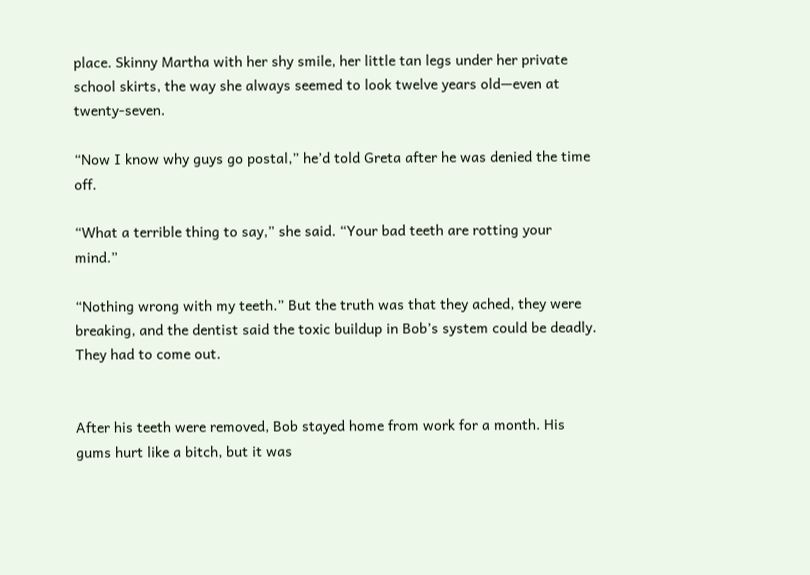place. Skinny Martha with her shy smile, her little tan legs under her private school skirts, the way she always seemed to look twelve years old—even at twenty-seven.

“Now I know why guys go postal,” he’d told Greta after he was denied the time off.

“What a terrible thing to say,” she said. “Your bad teeth are rotting your mind.”

“Nothing wrong with my teeth.” But the truth was that they ached, they were breaking, and the dentist said the toxic buildup in Bob’s system could be deadly. They had to come out.


After his teeth were removed, Bob stayed home from work for a month. His gums hurt like a bitch, but it was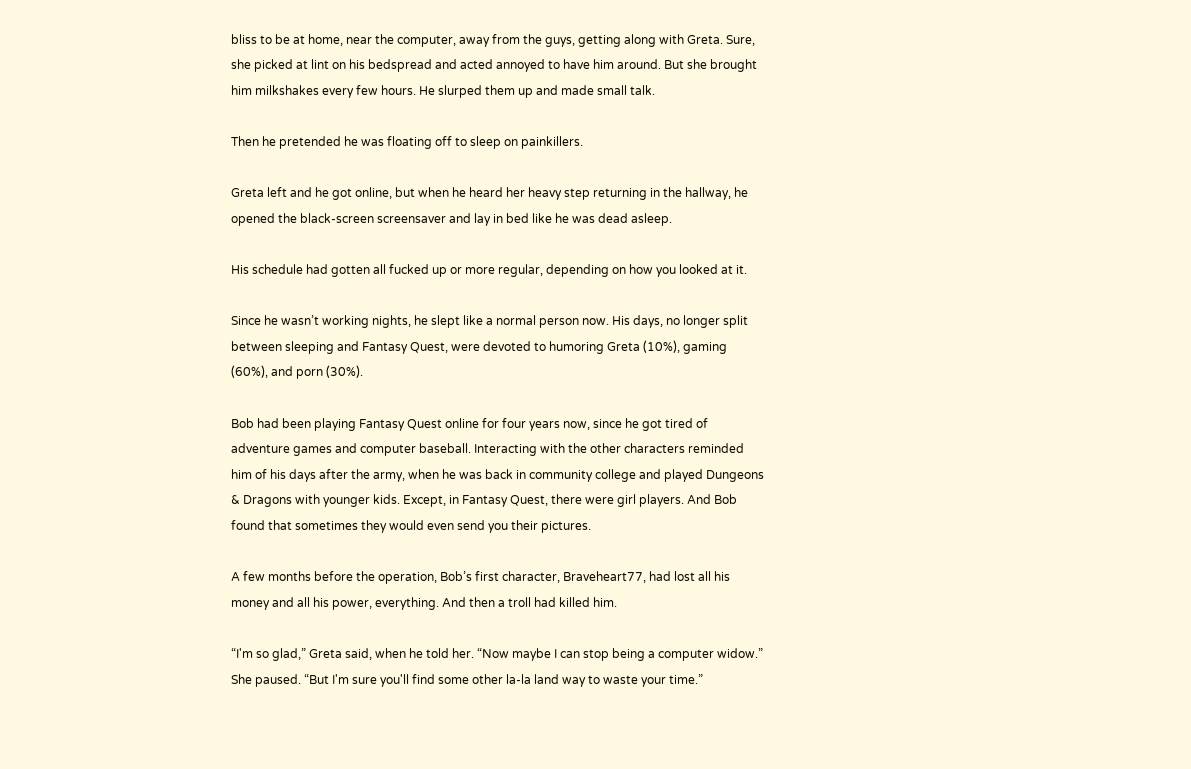bliss to be at home, near the computer, away from the guys, getting along with Greta. Sure, she picked at lint on his bedspread and acted annoyed to have him around. But she brought him milkshakes every few hours. He slurped them up and made small talk.

Then he pretended he was floating off to sleep on painkillers.

Greta left and he got online, but when he heard her heavy step returning in the hallway, he opened the black-screen screensaver and lay in bed like he was dead asleep.

His schedule had gotten all fucked up or more regular, depending on how you looked at it.

Since he wasn’t working nights, he slept like a normal person now. His days, no longer split between sleeping and Fantasy Quest, were devoted to humoring Greta (10%), gaming (60%), and porn (30%).

Bob had been playing Fantasy Quest online for four years now, since he got tired of adventure games and computer baseball. Interacting with the other characters reminded him of his days after the army, when he was back in community college and played Dungeons & Dragons with younger kids. Except, in Fantasy Quest, there were girl players. And Bob found that sometimes they would even send you their pictures.

A few months before the operation, Bob’s first character, Braveheart77, had lost all his money and all his power, everything. And then a troll had killed him.

“I'm so glad,” Greta said, when he told her. “Now maybe I can stop being a computer widow.” She paused. “But I'm sure you'll find some other la-la land way to waste your time.”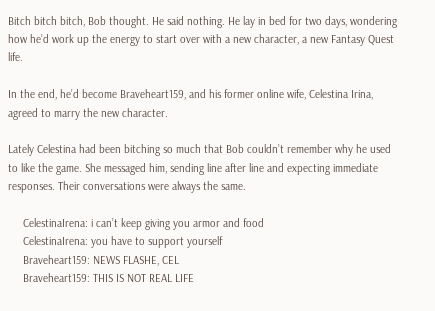Bitch bitch bitch, Bob thought. He said nothing. He lay in bed for two days, wondering how he’d work up the energy to start over with a new character, a new Fantasy Quest life.

In the end, he’d become Braveheart159, and his former online wife, Celestina Irina, agreed to marry the new character.

Lately Celestina had been bitching so much that Bob couldn’t remember why he used to like the game. She messaged him, sending line after line and expecting immediate responses. Their conversations were always the same.

     CelestinaIrena: i can’t keep giving you armor and food
     CelestinaIrena: you have to support yourself
     Braveheart159: NEWS FLASHE, CEL
     Braveheart159: THIS IS NOT REAL LIFE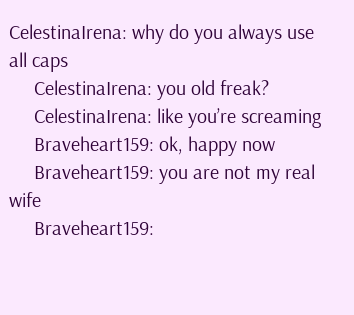CelestinaIrena: why do you always use all caps
     CelestinaIrena: you old freak?
     CelestinaIrena: like you’re screaming
     Braveheart159: ok, happy now
     Braveheart159: you are not my real wife
     Braveheart159: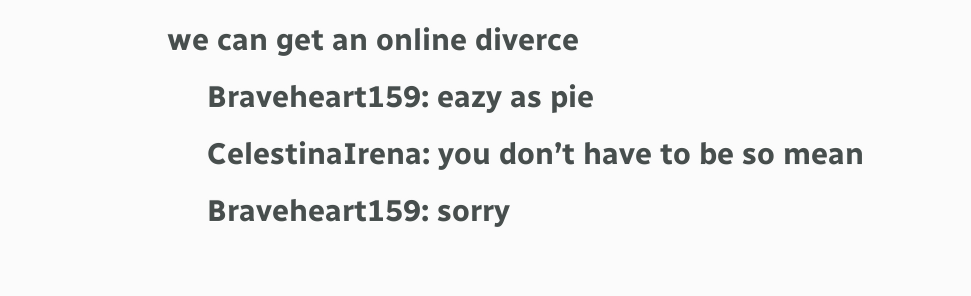we can get an online diverce
     Braveheart159: eazy as pie
     CelestinaIrena: you don’t have to be so mean
     Braveheart159: sorry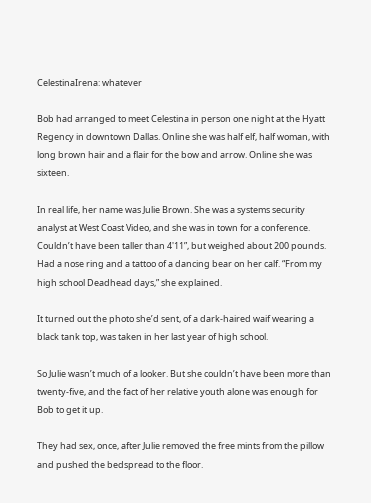CelestinaIrena: whatever

Bob had arranged to meet Celestina in person one night at the Hyatt Regency in downtown Dallas. Online she was half elf, half woman, with long brown hair and a flair for the bow and arrow. Online she was sixteen.

In real life, her name was Julie Brown. She was a systems security analyst at West Coast Video, and she was in town for a conference. Couldn’t have been taller than 4'11”, but weighed about 200 pounds. Had a nose ring and a tattoo of a dancing bear on her calf. “From my high school Deadhead days,” she explained.

It turned out the photo she’d sent, of a dark-haired waif wearing a black tank top, was taken in her last year of high school.

So Julie wasn’t much of a looker. But she couldn’t have been more than twenty-five, and the fact of her relative youth alone was enough for Bob to get it up.

They had sex, once, after Julie removed the free mints from the pillow and pushed the bedspread to the floor.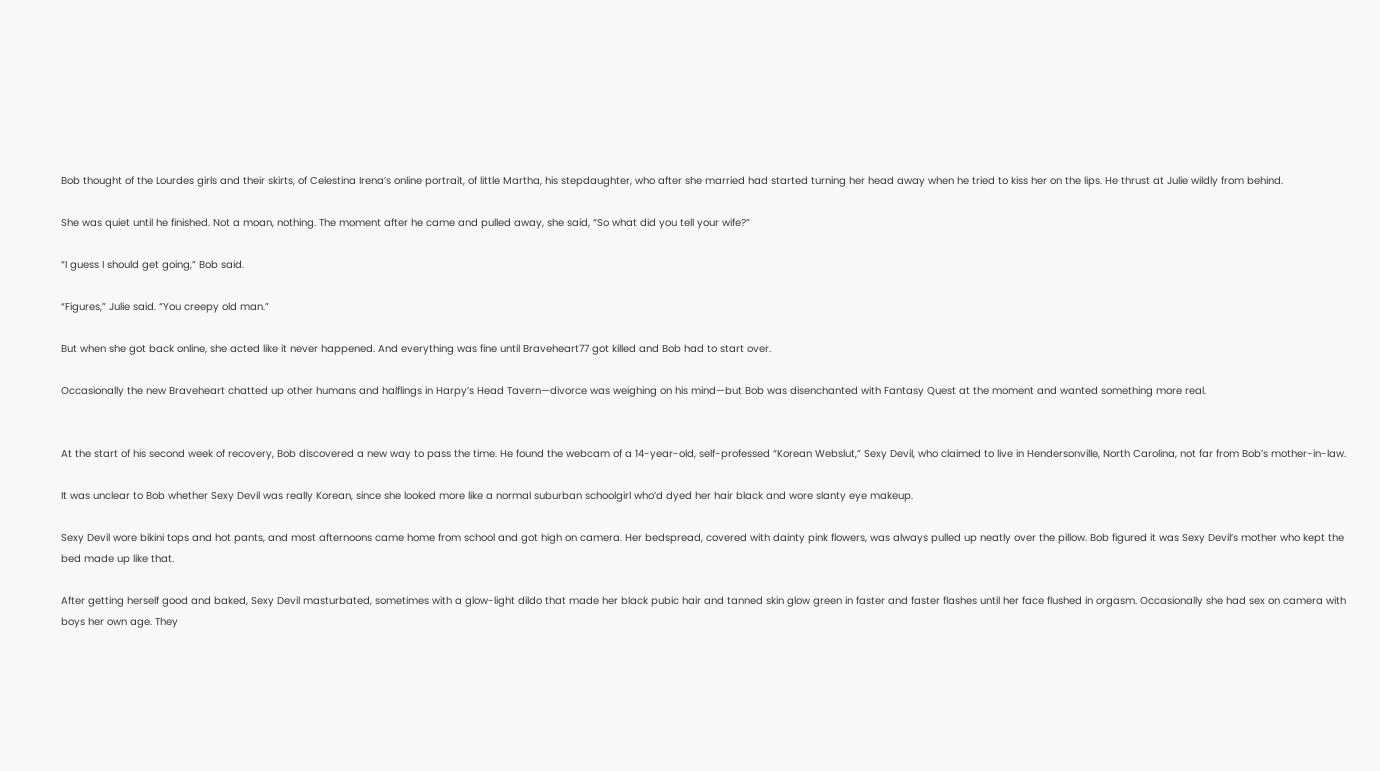Bob thought of the Lourdes girls and their skirts, of Celestina Irena’s online portrait, of little Martha, his stepdaughter, who after she married had started turning her head away when he tried to kiss her on the lips. He thrust at Julie wildly from behind.

She was quiet until he finished. Not a moan, nothing. The moment after he came and pulled away, she said, “So what did you tell your wife?”

“I guess I should get going,” Bob said.

“Figures,” Julie said. “You creepy old man.”

But when she got back online, she acted like it never happened. And everything was fine until Braveheart77 got killed and Bob had to start over.

Occasionally the new Braveheart chatted up other humans and halflings in Harpy’s Head Tavern—divorce was weighing on his mind—but Bob was disenchanted with Fantasy Quest at the moment and wanted something more real.


At the start of his second week of recovery, Bob discovered a new way to pass the time. He found the webcam of a 14-year-old, self-professed “Korean Webslut,” Sexy Devil, who claimed to live in Hendersonville, North Carolina, not far from Bob’s mother-in-law.

It was unclear to Bob whether Sexy Devil was really Korean, since she looked more like a normal suburban schoolgirl who’d dyed her hair black and wore slanty eye makeup.

Sexy Devil wore bikini tops and hot pants, and most afternoons came home from school and got high on camera. Her bedspread, covered with dainty pink flowers, was always pulled up neatly over the pillow. Bob figured it was Sexy Devil’s mother who kept the bed made up like that.

After getting herself good and baked, Sexy Devil masturbated, sometimes with a glow-light dildo that made her black pubic hair and tanned skin glow green in faster and faster flashes until her face flushed in orgasm. Occasionally she had sex on camera with boys her own age. They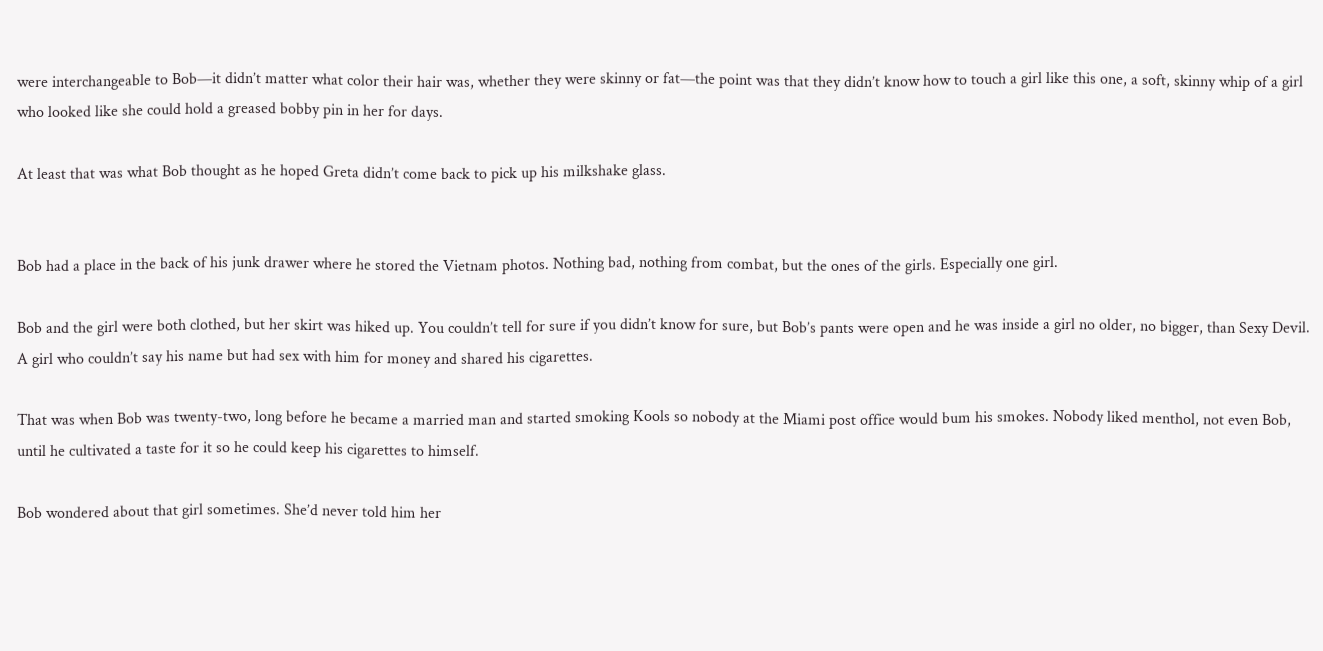were interchangeable to Bob—it didn’t matter what color their hair was, whether they were skinny or fat—the point was that they didn’t know how to touch a girl like this one, a soft, skinny whip of a girl who looked like she could hold a greased bobby pin in her for days.

At least that was what Bob thought as he hoped Greta didn’t come back to pick up his milkshake glass.


Bob had a place in the back of his junk drawer where he stored the Vietnam photos. Nothing bad, nothing from combat, but the ones of the girls. Especially one girl.

Bob and the girl were both clothed, but her skirt was hiked up. You couldn’t tell for sure if you didn’t know for sure, but Bob’s pants were open and he was inside a girl no older, no bigger, than Sexy Devil. A girl who couldn’t say his name but had sex with him for money and shared his cigarettes.

That was when Bob was twenty-two, long before he became a married man and started smoking Kools so nobody at the Miami post office would bum his smokes. Nobody liked menthol, not even Bob, until he cultivated a taste for it so he could keep his cigarettes to himself.

Bob wondered about that girl sometimes. She’d never told him her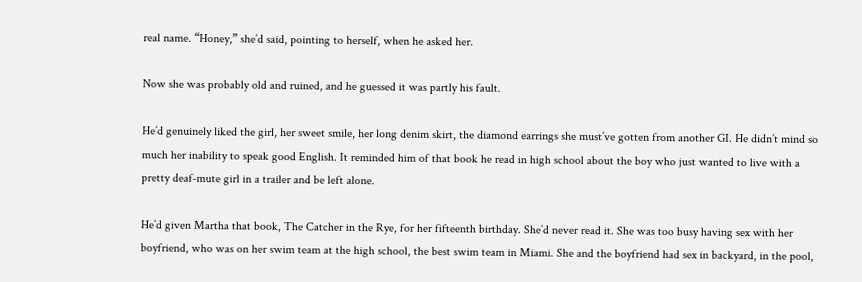real name. “Honey,” she’d said, pointing to herself, when he asked her.

Now she was probably old and ruined, and he guessed it was partly his fault.

He’d genuinely liked the girl, her sweet smile, her long denim skirt, the diamond earrings she must’ve gotten from another GI. He didn’t mind so much her inability to speak good English. It reminded him of that book he read in high school about the boy who just wanted to live with a pretty deaf-mute girl in a trailer and be left alone.

He’d given Martha that book, The Catcher in the Rye, for her fifteenth birthday. She’d never read it. She was too busy having sex with her boyfriend, who was on her swim team at the high school, the best swim team in Miami. She and the boyfriend had sex in backyard, in the pool,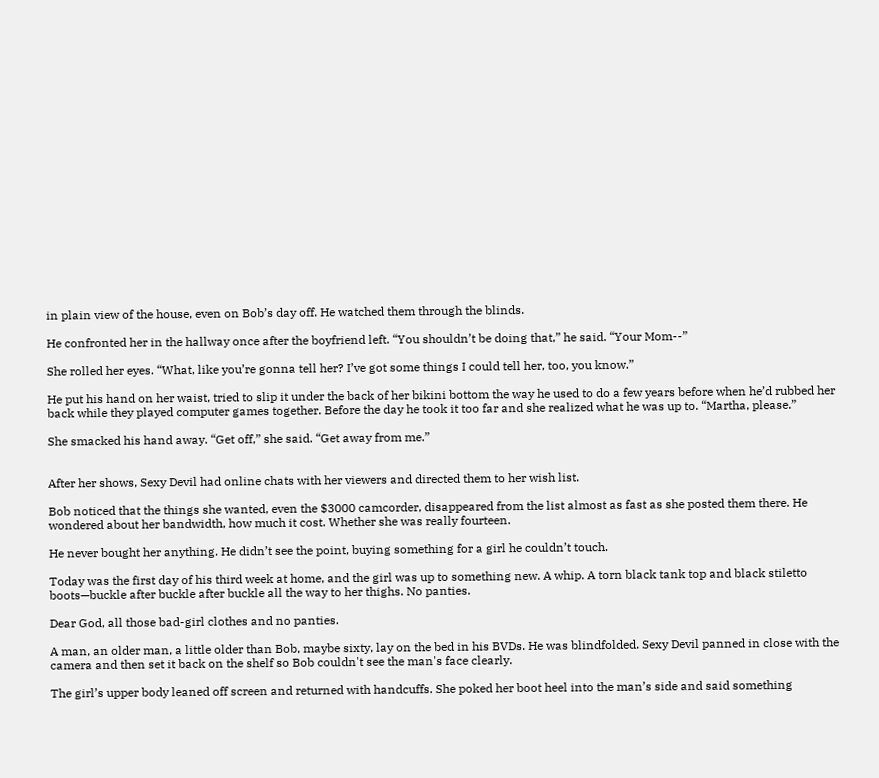in plain view of the house, even on Bob’s day off. He watched them through the blinds.

He confronted her in the hallway once after the boyfriend left. “You shouldn’t be doing that,” he said. “Your Mom--”

She rolled her eyes. “What, like you’re gonna tell her? I’ve got some things I could tell her, too, you know.”

He put his hand on her waist, tried to slip it under the back of her bikini bottom the way he used to do a few years before when he’d rubbed her back while they played computer games together. Before the day he took it too far and she realized what he was up to. “Martha, please.”

She smacked his hand away. “Get off,” she said. “Get away from me.”


After her shows, Sexy Devil had online chats with her viewers and directed them to her wish list.

Bob noticed that the things she wanted, even the $3000 camcorder, disappeared from the list almost as fast as she posted them there. He wondered about her bandwidth, how much it cost. Whether she was really fourteen.

He never bought her anything. He didn’t see the point, buying something for a girl he couldn’t touch.

Today was the first day of his third week at home, and the girl was up to something new. A whip. A torn black tank top and black stiletto boots—buckle after buckle after buckle all the way to her thighs. No panties.

Dear God, all those bad-girl clothes and no panties.

A man, an older man, a little older than Bob, maybe sixty, lay on the bed in his BVDs. He was blindfolded. Sexy Devil panned in close with the camera and then set it back on the shelf so Bob couldn't see the man's face clearly.

The girl’s upper body leaned off screen and returned with handcuffs. She poked her boot heel into the man’s side and said something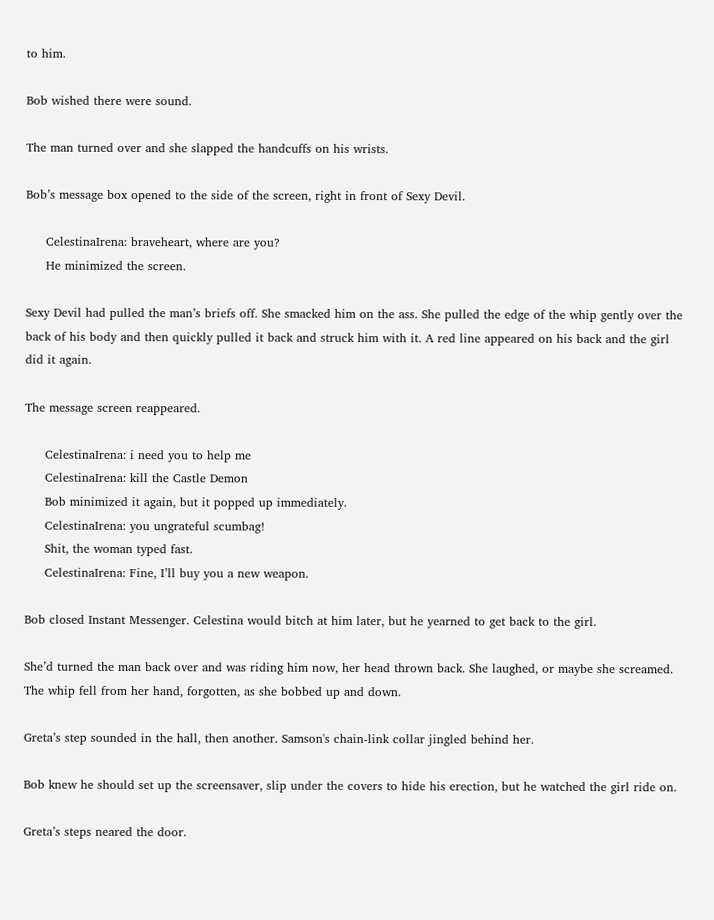to him.

Bob wished there were sound.

The man turned over and she slapped the handcuffs on his wrists.

Bob’s message box opened to the side of the screen, right in front of Sexy Devil.

     CelestinaIrena: braveheart, where are you?
     He minimized the screen.

Sexy Devil had pulled the man’s briefs off. She smacked him on the ass. She pulled the edge of the whip gently over the back of his body and then quickly pulled it back and struck him with it. A red line appeared on his back and the girl did it again.

The message screen reappeared.

     CelestinaIrena: i need you to help me
     CelestinaIrena: kill the Castle Demon
     Bob minimized it again, but it popped up immediately.
     CelestinaIrena: you ungrateful scumbag!
     Shit, the woman typed fast.
     CelestinaIrena: Fine, I’ll buy you a new weapon.

Bob closed Instant Messenger. Celestina would bitch at him later, but he yearned to get back to the girl.

She’d turned the man back over and was riding him now, her head thrown back. She laughed, or maybe she screamed. The whip fell from her hand, forgotten, as she bobbed up and down.

Greta’s step sounded in the hall, then another. Samson's chain-link collar jingled behind her.

Bob knew he should set up the screensaver, slip under the covers to hide his erection, but he watched the girl ride on.

Greta’s steps neared the door.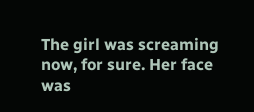The girl was screaming now, for sure. Her face was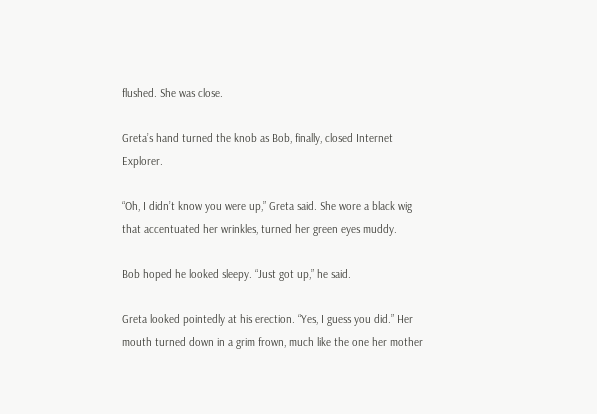flushed. She was close.

Greta’s hand turned the knob as Bob, finally, closed Internet Explorer.

“Oh, I didn’t know you were up,” Greta said. She wore a black wig that accentuated her wrinkles, turned her green eyes muddy.

Bob hoped he looked sleepy. “Just got up,” he said.

Greta looked pointedly at his erection. “Yes, I guess you did.” Her mouth turned down in a grim frown, much like the one her mother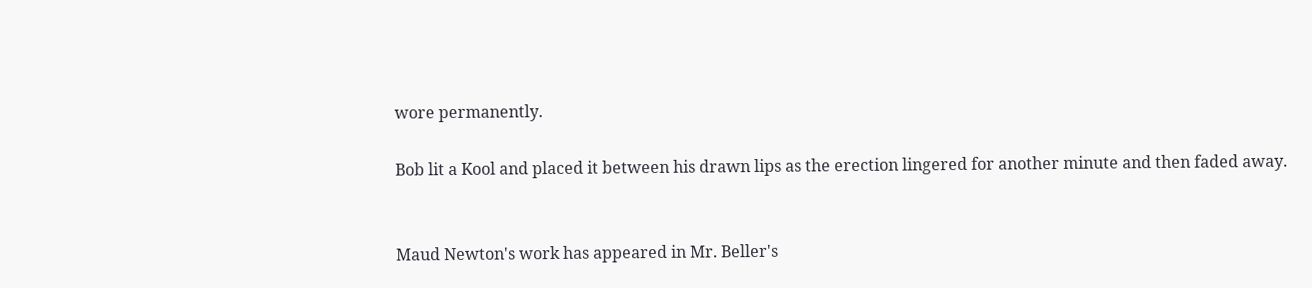wore permanently.

Bob lit a Kool and placed it between his drawn lips as the erection lingered for another minute and then faded away.


Maud Newton's work has appeared in Mr. Beller's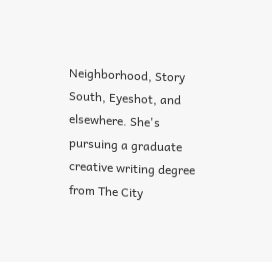Neighborhood, Story South, Eyeshot, and elsewhere. She's pursuing a graduate creative writing degree from The City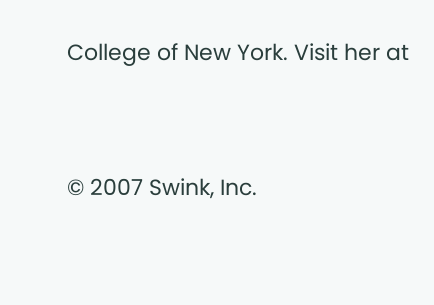College of New York. Visit her at


© 2007 Swink, Inc.